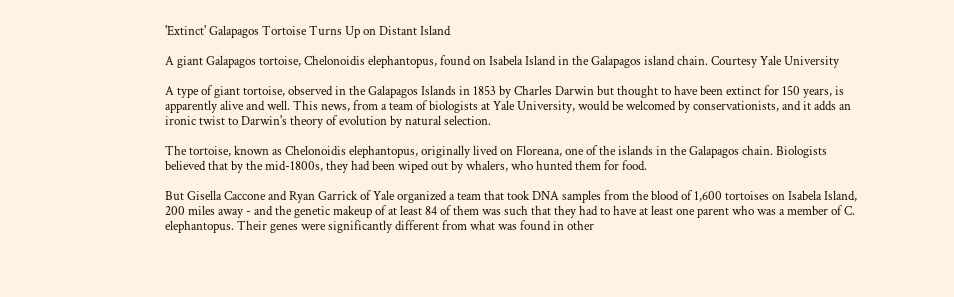'Extinct' Galapagos Tortoise Turns Up on Distant Island

A giant Galapagos tortoise, Chelonoidis elephantopus, found on Isabela Island in the Galapagos island chain. Courtesy Yale University

A type of giant tortoise, observed in the Galapagos Islands in 1853 by Charles Darwin but thought to have been extinct for 150 years, is apparently alive and well. This news, from a team of biologists at Yale University, would be welcomed by conservationists, and it adds an ironic twist to Darwin's theory of evolution by natural selection.

The tortoise, known as Chelonoidis elephantopus, originally lived on Floreana, one of the islands in the Galapagos chain. Biologists believed that by the mid-1800s, they had been wiped out by whalers, who hunted them for food.

But Gisella Caccone and Ryan Garrick of Yale organized a team that took DNA samples from the blood of 1,600 tortoises on Isabela Island, 200 miles away - and the genetic makeup of at least 84 of them was such that they had to have at least one parent who was a member of C. elephantopus. Their genes were significantly different from what was found in other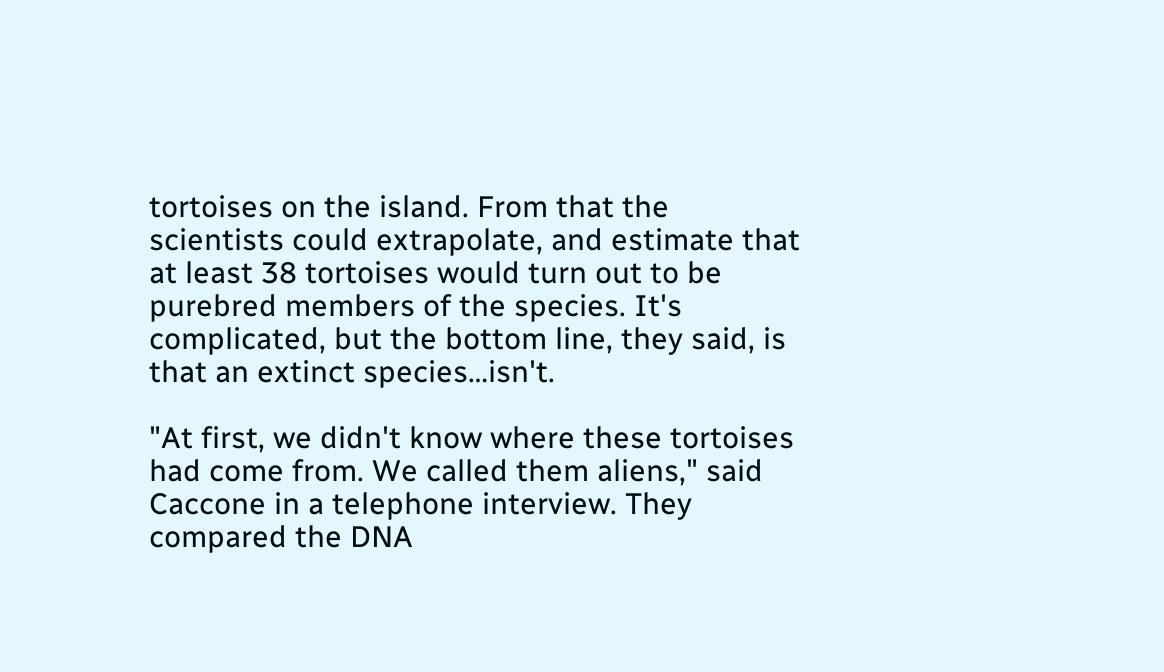tortoises on the island. From that the scientists could extrapolate, and estimate that at least 38 tortoises would turn out to be purebred members of the species. It's complicated, but the bottom line, they said, is that an extinct species…isn't.

"At first, we didn't know where these tortoises had come from. We called them aliens," said Caccone in a telephone interview. They compared the DNA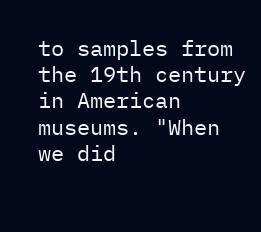to samples from the 19th century in American museums. "When we did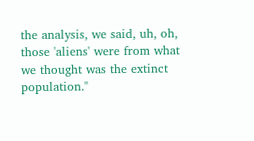the analysis, we said, uh, oh, those 'aliens' were from what we thought was the extinct population."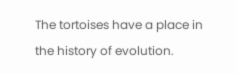The tortoises have a place in the history of evolution.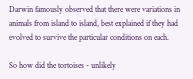Darwin famously observed that there were variations in animals from island to island, best explained if they had evolved to survive the particular conditions on each.

So how did the tortoises - unlikely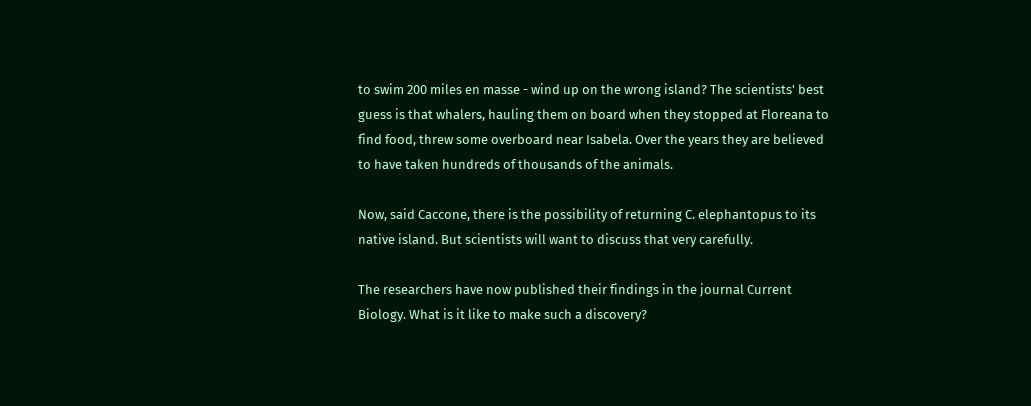to swim 200 miles en masse - wind up on the wrong island? The scientists' best guess is that whalers, hauling them on board when they stopped at Floreana to find food, threw some overboard near Isabela. Over the years they are believed to have taken hundreds of thousands of the animals.

Now, said Caccone, there is the possibility of returning C. elephantopus to its native island. But scientists will want to discuss that very carefully.

The researchers have now published their findings in the journal Current Biology. What is it like to make such a discovery?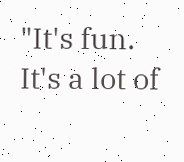"It's fun. It's a lot of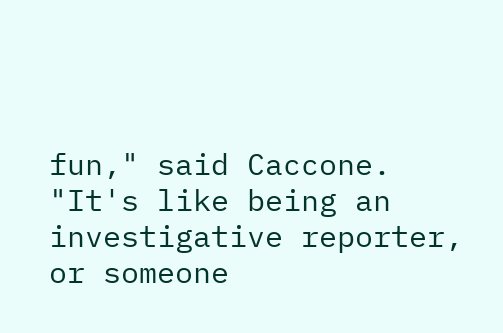fun," said Caccone. "It's like being an investigative reporter, or someone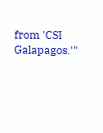from 'CSI Galapagos.'"